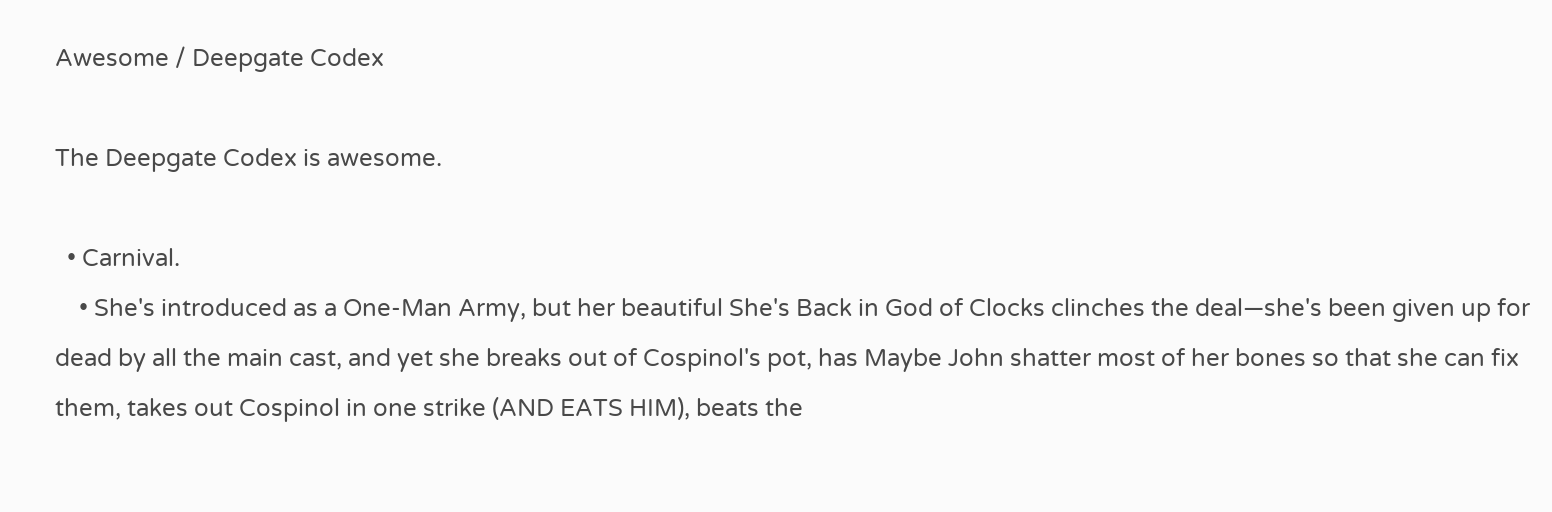Awesome / Deepgate Codex

The Deepgate Codex is awesome.

  • Carnival.
    • She's introduced as a One-Man Army, but her beautiful She's Back in God of Clocks clinches the deal—she's been given up for dead by all the main cast, and yet she breaks out of Cospinol's pot, has Maybe John shatter most of her bones so that she can fix them, takes out Cospinol in one strike (AND EATS HIM), beats the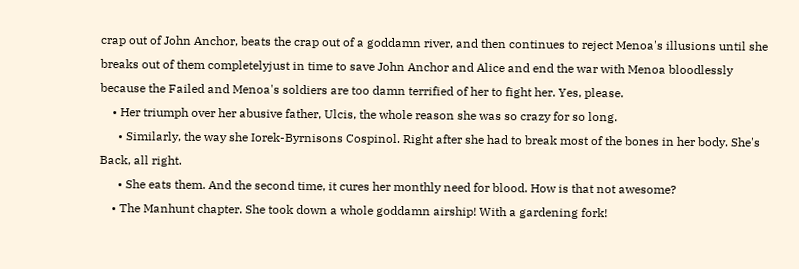crap out of John Anchor, beats the crap out of a goddamn river, and then continues to reject Menoa's illusions until she breaks out of them completelyjust in time to save John Anchor and Alice and end the war with Menoa bloodlessly because the Failed and Menoa's soldiers are too damn terrified of her to fight her. Yes, please.
    • Her triumph over her abusive father, Ulcis, the whole reason she was so crazy for so long.
      • Similarly, the way she Iorek-Byrnisons Cospinol. Right after she had to break most of the bones in her body. She's Back, all right.
      • She eats them. And the second time, it cures her monthly need for blood. How is that not awesome?
    • The Manhunt chapter. She took down a whole goddamn airship! With a gardening fork!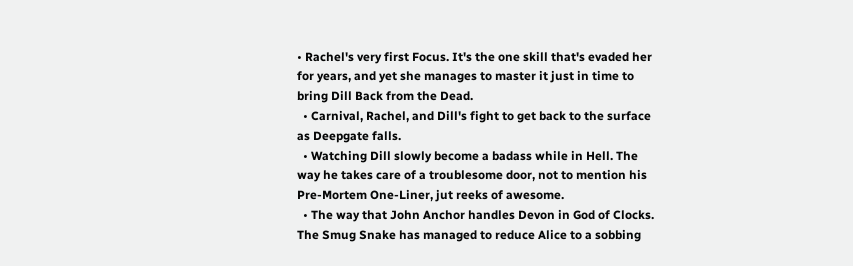• Rachel's very first Focus. It's the one skill that's evaded her for years, and yet she manages to master it just in time to bring Dill Back from the Dead.
  • Carnival, Rachel, and Dill's fight to get back to the surface as Deepgate falls.
  • Watching Dill slowly become a badass while in Hell. The way he takes care of a troublesome door, not to mention his Pre-Mortem One-Liner, jut reeks of awesome.
  • The way that John Anchor handles Devon in God of Clocks. The Smug Snake has managed to reduce Alice to a sobbing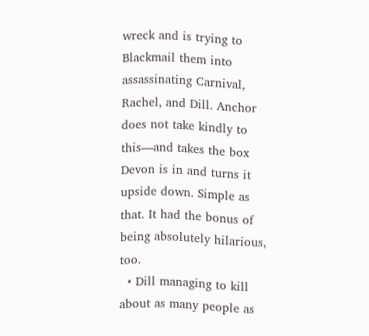wreck and is trying to Blackmail them into assassinating Carnival, Rachel, and Dill. Anchor does not take kindly to this—and takes the box Devon is in and turns it upside down. Simple as that. It had the bonus of being absolutely hilarious, too.
  • Dill managing to kill about as many people as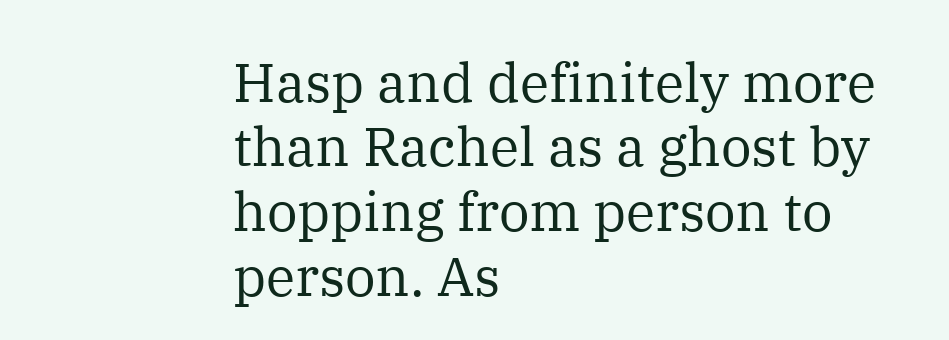Hasp and definitely more than Rachel as a ghost by hopping from person to person. As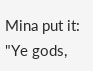Mina put it: "Ye gods,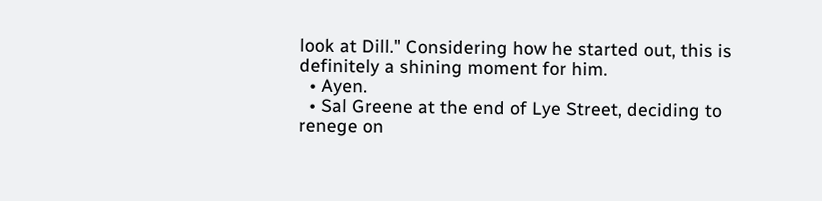look at Dill." Considering how he started out, this is definitely a shining moment for him.
  • Ayen.
  • Sal Greene at the end of Lye Street, deciding to renege on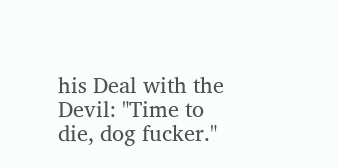his Deal with the Devil: "Time to die, dog fucker."